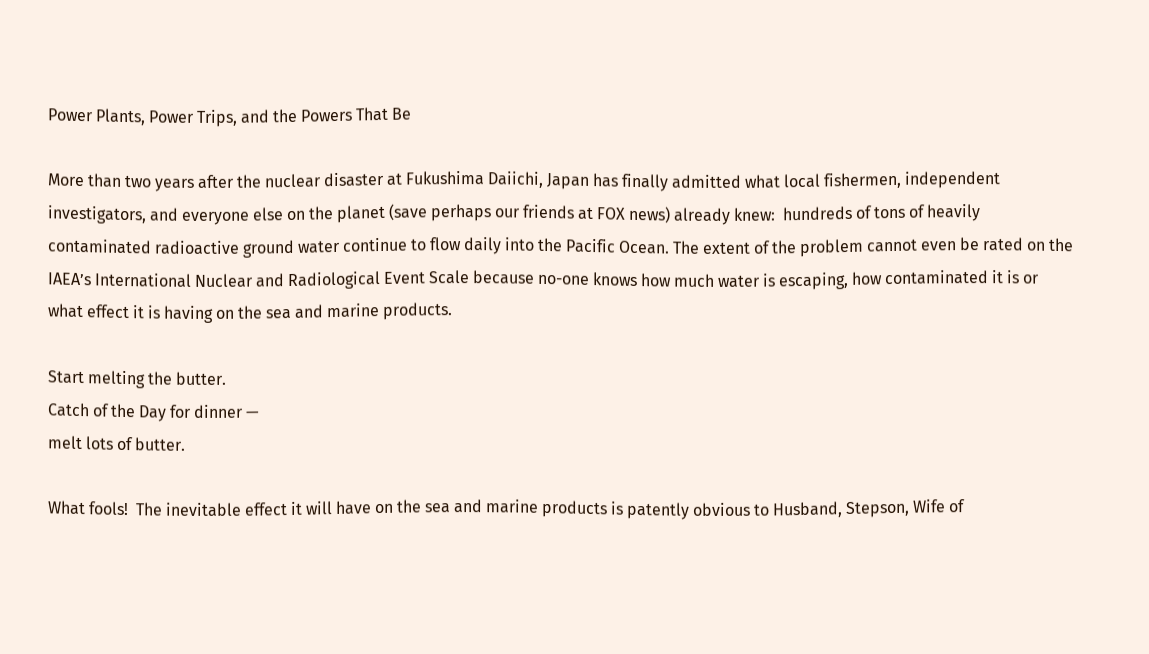Power Plants, Power Trips, and the Powers That Be

More than two years after the nuclear disaster at Fukushima Daiichi, Japan has finally admitted what local fishermen, independent investigators, and everyone else on the planet (save perhaps our friends at FOX news) already knew:  hundreds of tons of heavily contaminated radioactive ground water continue to flow daily into the Pacific Ocean. The extent of the problem cannot even be rated on the IAEA’s International Nuclear and Radiological Event Scale because no-one knows how much water is escaping, how contaminated it is or what effect it is having on the sea and marine products.

Start melting the butter.
Catch of the Day for dinner —
melt lots of butter.

What fools!  The inevitable effect it will have on the sea and marine products is patently obvious to Husband, Stepson, Wife of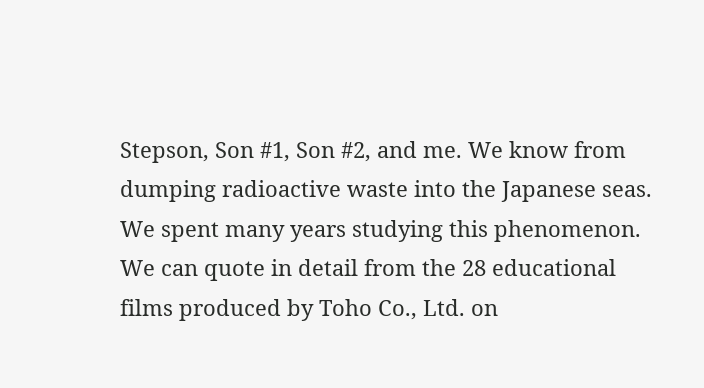Stepson, Son #1, Son #2, and me. We know from dumping radioactive waste into the Japanese seas.  We spent many years studying this phenomenon.  We can quote in detail from the 28 educational films produced by Toho Co., Ltd. on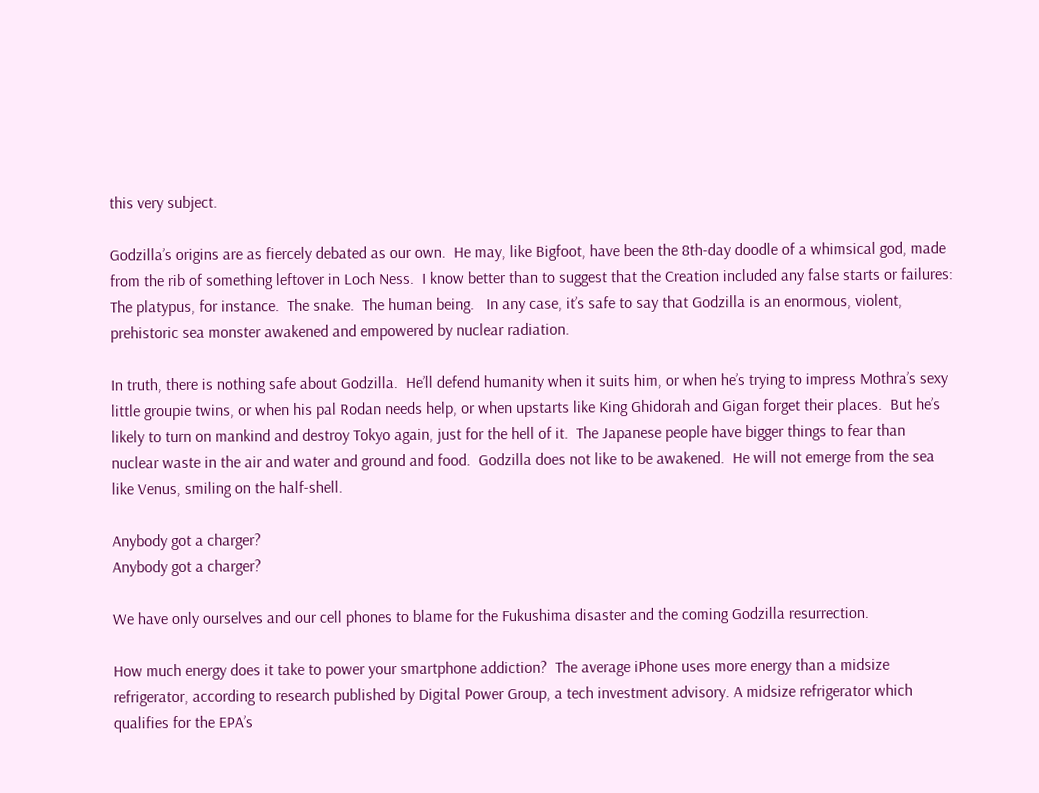this very subject.

Godzilla’s origins are as fiercely debated as our own.  He may, like Bigfoot, have been the 8th-day doodle of a whimsical god, made from the rib of something leftover in Loch Ness.  I know better than to suggest that the Creation included any false starts or failures:  The platypus, for instance.  The snake.  The human being.   In any case, it’s safe to say that Godzilla is an enormous, violent, prehistoric sea monster awakened and empowered by nuclear radiation.

In truth, there is nothing safe about Godzilla.  He’ll defend humanity when it suits him, or when he’s trying to impress Mothra’s sexy little groupie twins, or when his pal Rodan needs help, or when upstarts like King Ghidorah and Gigan forget their places.  But he’s likely to turn on mankind and destroy Tokyo again, just for the hell of it.  The Japanese people have bigger things to fear than nuclear waste in the air and water and ground and food.  Godzilla does not like to be awakened.  He will not emerge from the sea like Venus, smiling on the half-shell.

Anybody got a charger?
Anybody got a charger?

We have only ourselves and our cell phones to blame for the Fukushima disaster and the coming Godzilla resurrection.

How much energy does it take to power your smartphone addiction?  The average iPhone uses more energy than a midsize refrigerator, according to research published by Digital Power Group, a tech investment advisory. A midsize refrigerator which qualifies for the EPA’s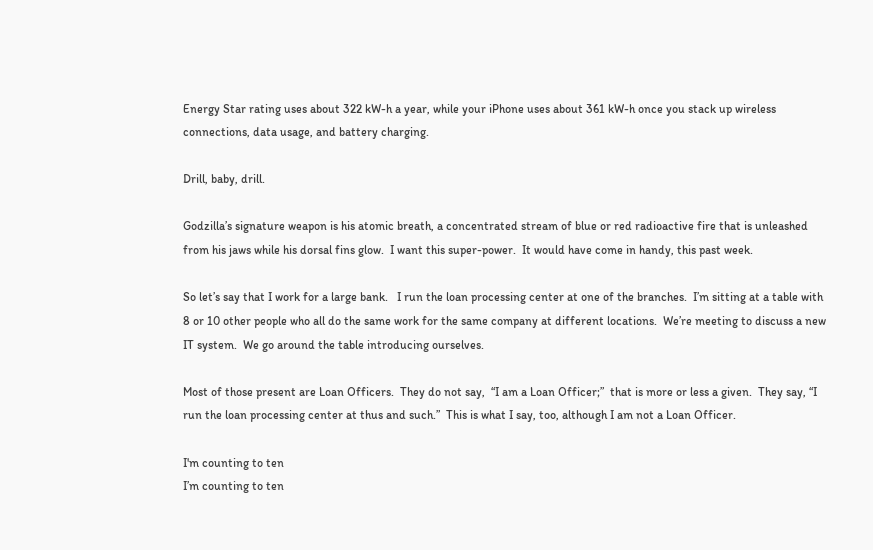Energy Star rating uses about 322 kW-h a year, while your iPhone uses about 361 kW-h once you stack up wireless connections, data usage, and battery charging.

Drill, baby, drill.

Godzilla’s signature weapon is his atomic breath, a concentrated stream of blue or red radioactive fire that is unleashed from his jaws while his dorsal fins glow.  I want this super-power.  It would have come in handy, this past week.

So let’s say that I work for a large bank.   I run the loan processing center at one of the branches.  I’m sitting at a table with 8 or 10 other people who all do the same work for the same company at different locations.  We’re meeting to discuss a new IT system.  We go around the table introducing ourselves.

Most of those present are Loan Officers.  They do not say,  “I am a Loan Officer;”  that is more or less a given.  They say, “I run the loan processing center at thus and such.”  This is what I say, too, although I am not a Loan Officer.

I'm counting to ten
I’m counting to ten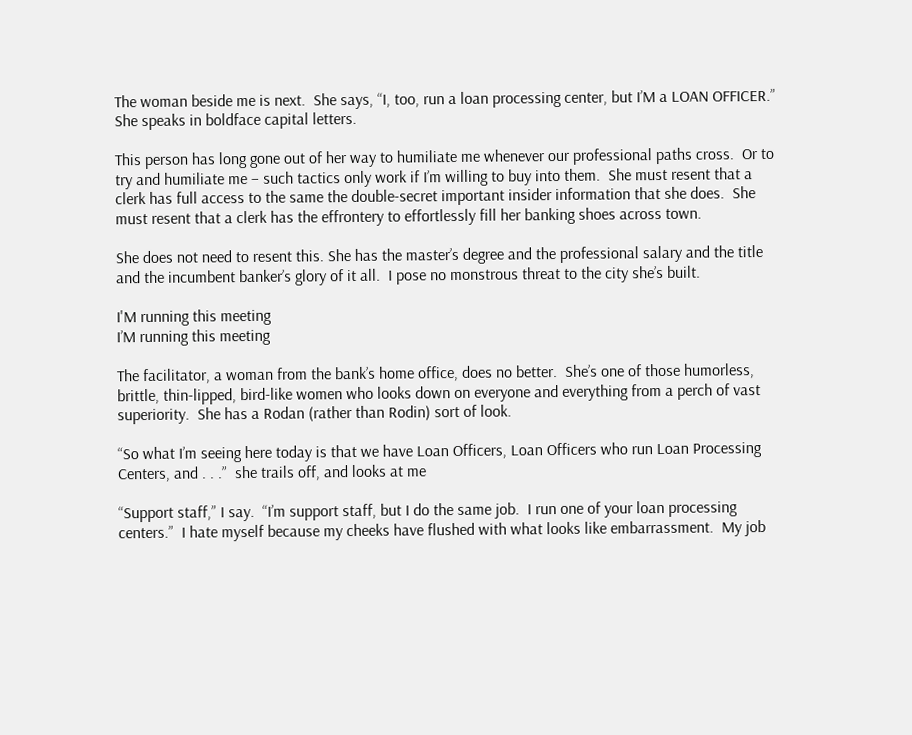The woman beside me is next.  She says, “I, too, run a loan processing center, but I’M a LOAN OFFICER.”  She speaks in boldface capital letters.

This person has long gone out of her way to humiliate me whenever our professional paths cross.  Or to try and humiliate me – such tactics only work if I’m willing to buy into them.  She must resent that a clerk has full access to the same the double-secret important insider information that she does.  She must resent that a clerk has the effrontery to effortlessly fill her banking shoes across town.

She does not need to resent this. She has the master’s degree and the professional salary and the title and the incumbent banker’s glory of it all.  I pose no monstrous threat to the city she’s built.

I'M running this meeting
I’M running this meeting

The facilitator, a woman from the bank’s home office, does no better.  She’s one of those humorless, brittle, thin-lipped, bird-like women who looks down on everyone and everything from a perch of vast superiority.  She has a Rodan (rather than Rodin) sort of look.

“So what I’m seeing here today is that we have Loan Officers, Loan Officers who run Loan Processing Centers, and . . .”  she trails off, and looks at me

“Support staff,” I say.  “I’m support staff, but I do the same job.  I run one of your loan processing centers.”  I hate myself because my cheeks have flushed with what looks like embarrassment.  My job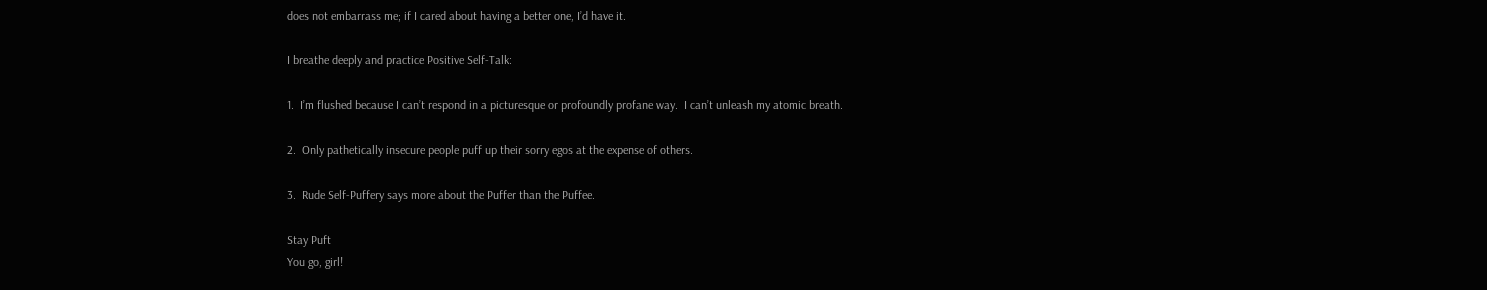does not embarrass me; if I cared about having a better one, I’d have it.

I breathe deeply and practice Positive Self-Talk:

1.  I’m flushed because I can’t respond in a picturesque or profoundly profane way.  I can’t unleash my atomic breath.

2.  Only pathetically insecure people puff up their sorry egos at the expense of others.

3.  Rude Self-Puffery says more about the Puffer than the Puffee.

Stay Puft
You go, girl!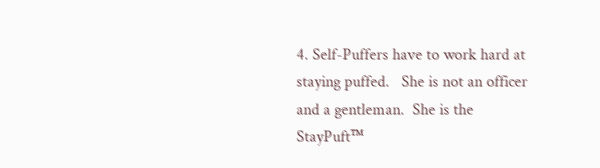4. Self-Puffers have to work hard at staying puffed.   She is not an officer and a gentleman.  She is the StayPuft™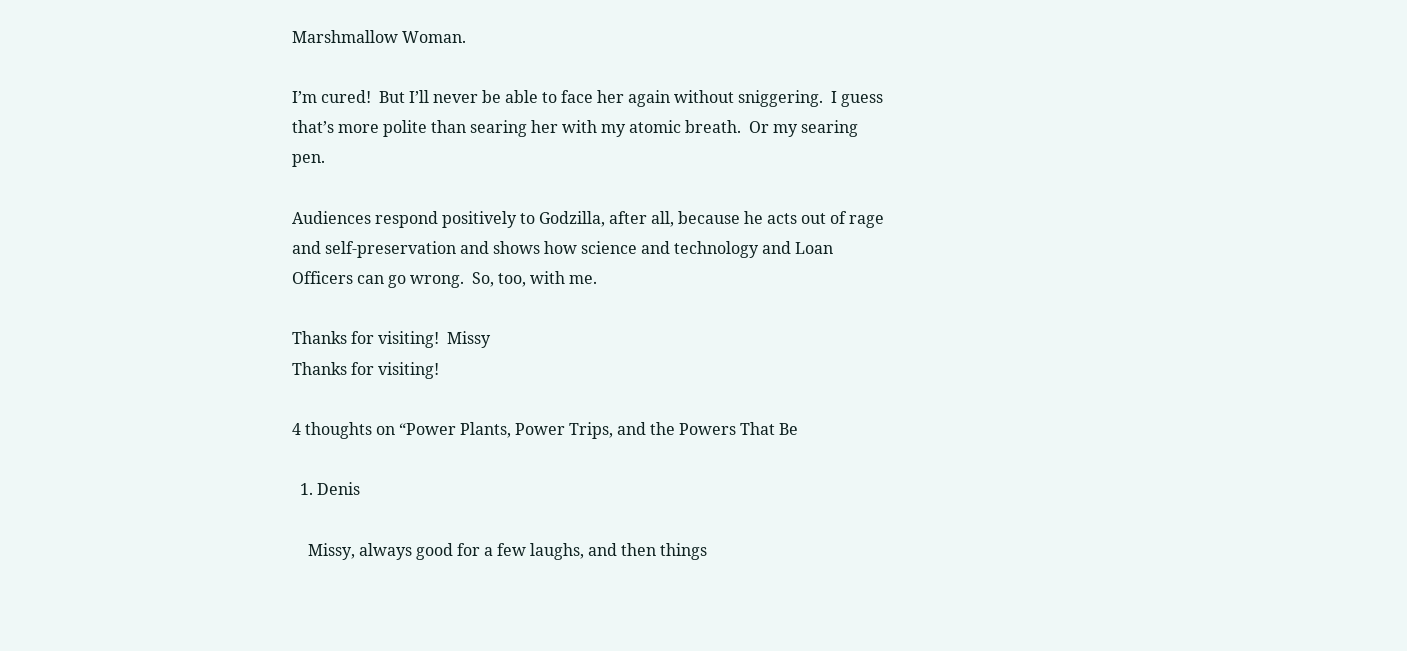Marshmallow Woman.

I’m cured!  But I’ll never be able to face her again without sniggering.  I guess that’s more polite than searing her with my atomic breath.  Or my searing pen.

Audiences respond positively to Godzilla, after all, because he acts out of rage and self-preservation and shows how science and technology and Loan Officers can go wrong.  So, too, with me.

Thanks for visiting!  Missy
Thanks for visiting!

4 thoughts on “Power Plants, Power Trips, and the Powers That Be

  1. Denis

    Missy, always good for a few laughs, and then things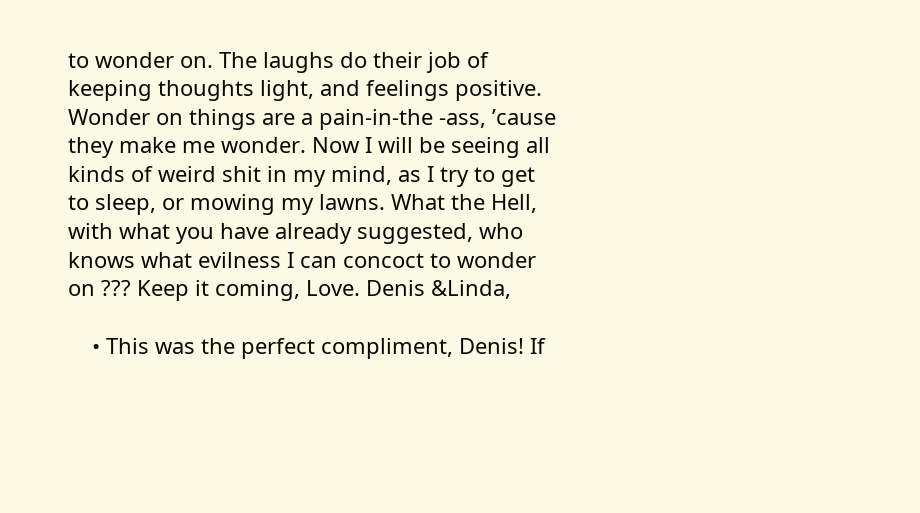to wonder on. The laughs do their job of keeping thoughts light, and feelings positive. Wonder on things are a pain-in-the -ass, ’cause they make me wonder. Now I will be seeing all kinds of weird shit in my mind, as I try to get to sleep, or mowing my lawns. What the Hell, with what you have already suggested, who knows what evilness I can concoct to wonder on ??? Keep it coming, Love. Denis &Linda,

    • This was the perfect compliment, Denis! If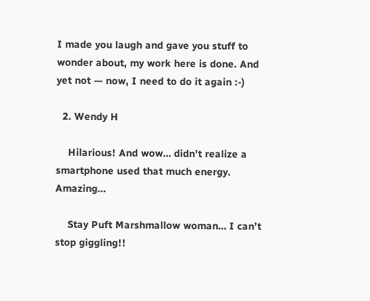I made you laugh and gave you stuff to wonder about, my work here is done. And yet not — now, I need to do it again :-)

  2. Wendy H

    Hilarious! And wow… didn’t realize a smartphone used that much energy. Amazing…

    Stay Puft Marshmallow woman… I can’t stop giggling!!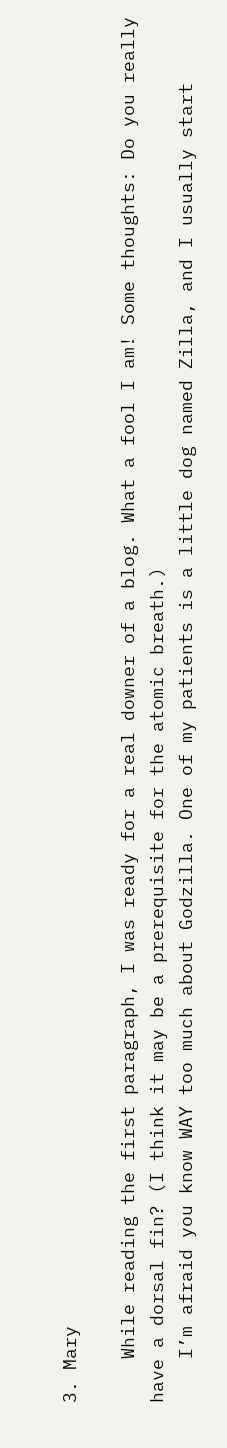3. Mary

    While reading the first paragraph, I was ready for a real downer of a blog. What a fool I am! Some thoughts: Do you really have a dorsal fin? (I think it may be a prerequisite for the atomic breath.)
    I’m afraid you know WAY too much about Godzilla. One of my patients is a little dog named Zilla, and I usually start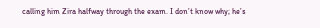calling him Zira halfway through the exam. I don’t know why; he’s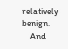relatively benign.
    And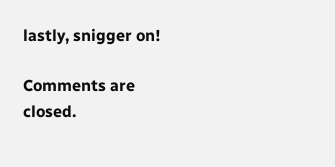lastly, snigger on!

Comments are closed.